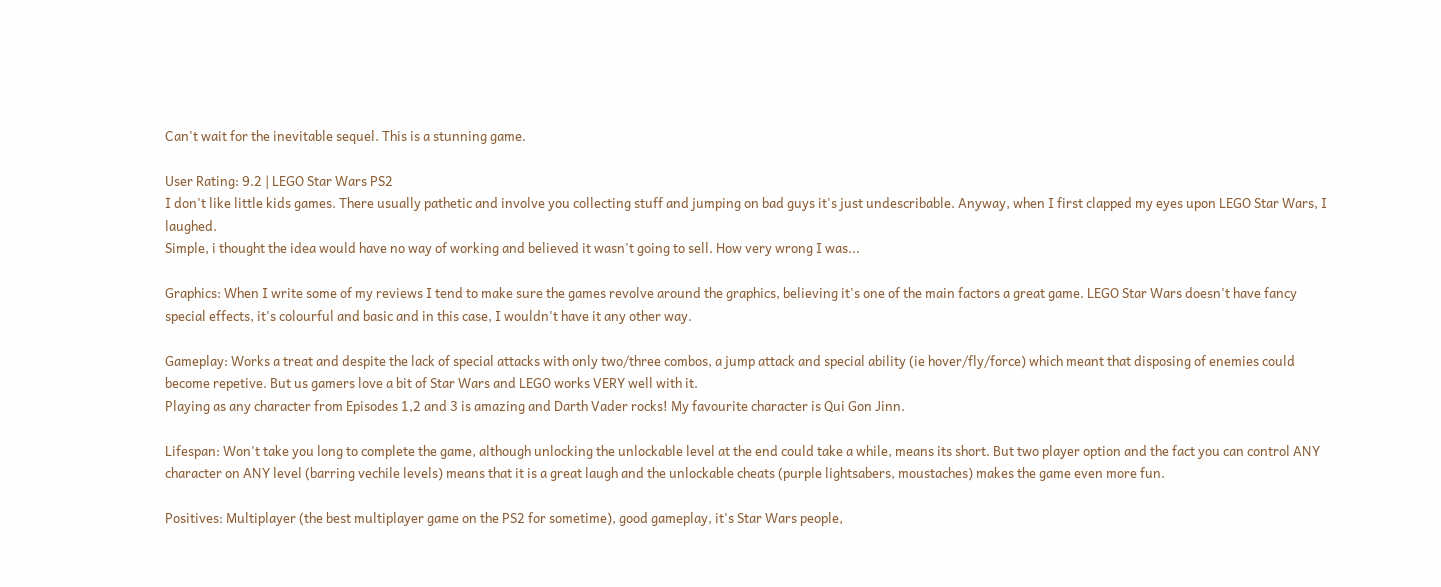Can't wait for the inevitable sequel. This is a stunning game.

User Rating: 9.2 | LEGO Star Wars PS2
I don't like little kids games. There usually pathetic and involve you collecting stuff and jumping on bad guys it's just undescribable. Anyway, when I first clapped my eyes upon LEGO Star Wars, I laughed.
Simple, i thought the idea would have no way of working and believed it wasn't going to sell. How very wrong I was...

Graphics: When I write some of my reviews I tend to make sure the games revolve around the graphics, believing it's one of the main factors a great game. LEGO Star Wars doesn't have fancy special effects, it's colourful and basic and in this case, I wouldn't have it any other way.

Gameplay: Works a treat and despite the lack of special attacks with only two/three combos, a jump attack and special ability (ie hover/fly/force) which meant that disposing of enemies could become repetive. But us gamers love a bit of Star Wars and LEGO works VERY well with it.
Playing as any character from Episodes 1,2 and 3 is amazing and Darth Vader rocks! My favourite character is Qui Gon Jinn.

Lifespan: Won't take you long to complete the game, although unlocking the unlockable level at the end could take a while, means its short. But two player option and the fact you can control ANY character on ANY level (barring vechile levels) means that it is a great laugh and the unlockable cheats (purple lightsabers, moustaches) makes the game even more fun.

Positives: Multiplayer (the best multiplayer game on the PS2 for sometime), good gameplay, it's Star Wars people,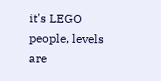it's LEGO people, levels are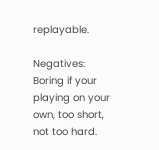replayable.

Negatives: Boring if your playing on your own, too short, not too hard.